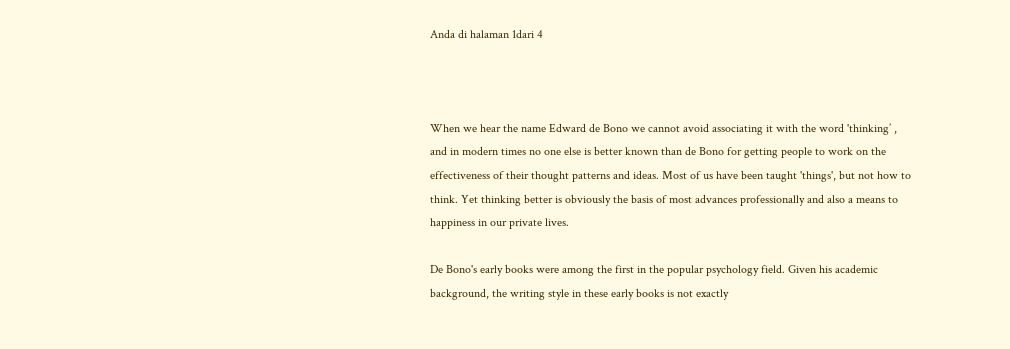Anda di halaman 1dari 4



When we hear the name Edward de Bono we cannot avoid associating it with the word 'thinking’ ,
and in modern times no one else is better known than de Bono for getting people to work on the
effectiveness of their thought patterns and ideas. Most of us have been taught 'things', but not how to
think. Yet thinking better is obviously the basis of most advances professionally and also a means to
happiness in our private lives.

De Bono's early books were among the first in the popular psychology field. Given his academic
background, the writing style in these early books is not exactly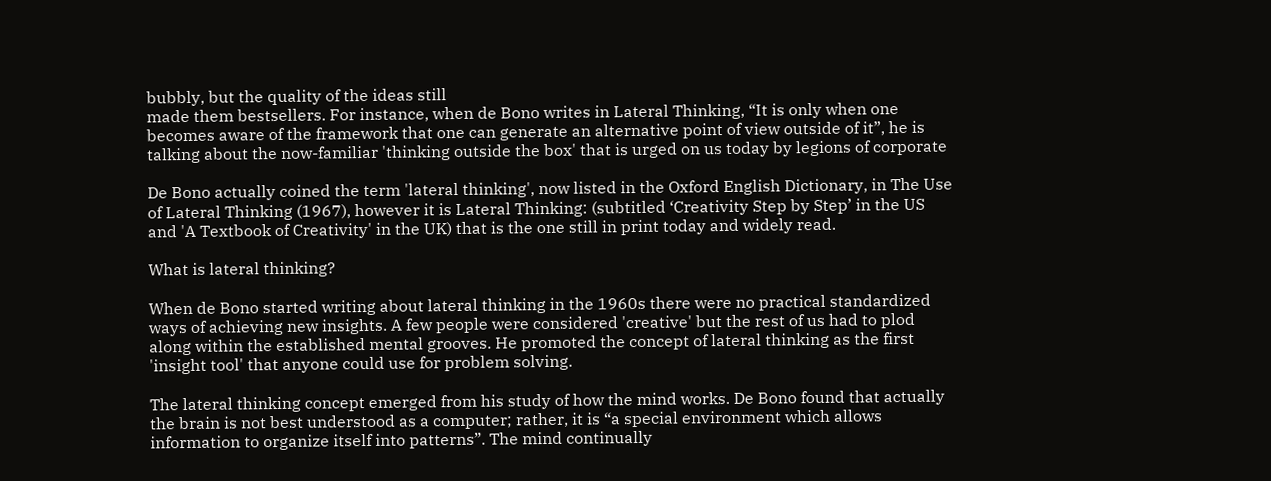bubbly, but the quality of the ideas still
made them bestsellers. For instance, when de Bono writes in Lateral Thinking, “It is only when one
becomes aware of the framework that one can generate an alternative point of view outside of it”, he is
talking about the now-familiar 'thinking outside the box' that is urged on us today by legions of corporate

De Bono actually coined the term 'lateral thinking', now listed in the Oxford English Dictionary, in The Use
of Lateral Thinking (1967), however it is Lateral Thinking: (subtitled ‘Creativity Step by Step’ in the US
and 'A Textbook of Creativity' in the UK) that is the one still in print today and widely read.

What is lateral thinking?

When de Bono started writing about lateral thinking in the 1960s there were no practical standardized
ways of achieving new insights. A few people were considered 'creative' but the rest of us had to plod
along within the established mental grooves. He promoted the concept of lateral thinking as the first
'insight tool' that anyone could use for problem solving.

The lateral thinking concept emerged from his study of how the mind works. De Bono found that actually
the brain is not best understood as a computer; rather, it is “a special environment which allows
information to organize itself into patterns”. The mind continually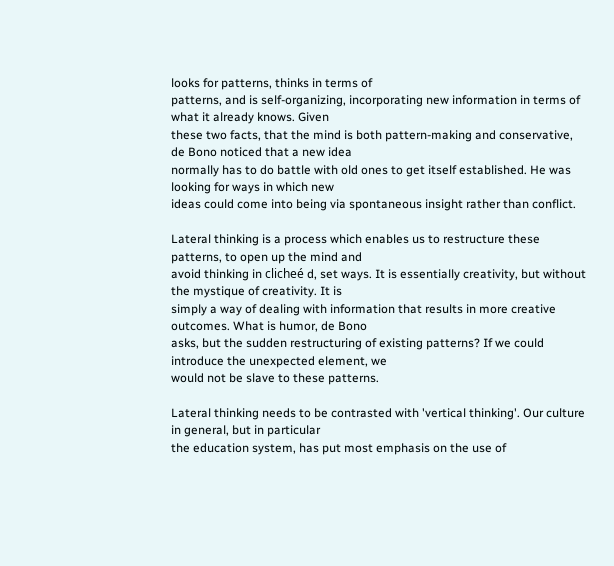looks for patterns, thinks in terms of
patterns, and is self-organizing, incorporating new information in terms of what it already knows. Given
these two facts, that the mind is both pattern-making and conservative, de Bono noticed that a new idea
normally has to do battle with old ones to get itself established. He was looking for ways in which new
ideas could come into being via spontaneous insight rather than conflict.

Lateral thinking is a process which enables us to restructure these patterns, to open up the mind and
avoid thinking in clicheé d, set ways. It is essentially creativity, but without the mystique of creativity. It is
simply a way of dealing with information that results in more creative outcomes. What is humor, de Bono
asks, but the sudden restructuring of existing patterns? If we could introduce the unexpected element, we
would not be slave to these patterns.

Lateral thinking needs to be contrasted with 'vertical thinking'. Our culture in general, but in particular
the education system, has put most emphasis on the use of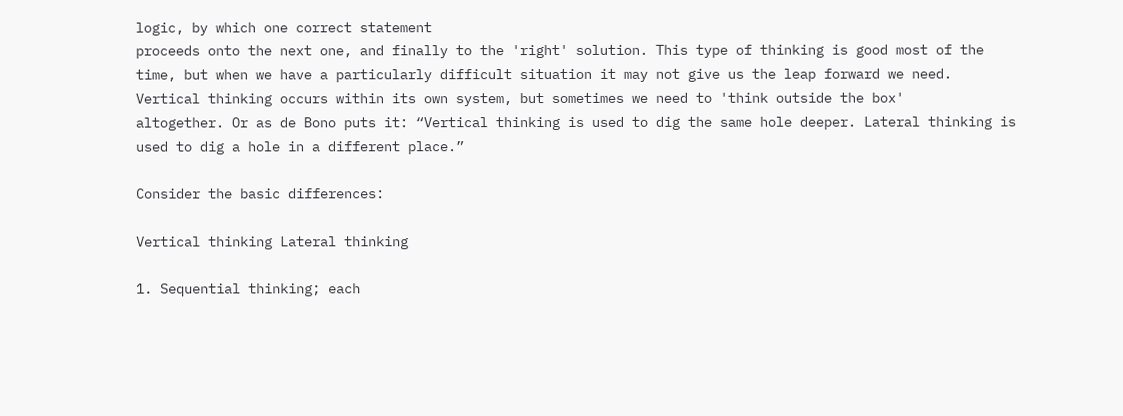logic, by which one correct statement
proceeds onto the next one, and finally to the 'right' solution. This type of thinking is good most of the
time, but when we have a particularly difficult situation it may not give us the leap forward we need.
Vertical thinking occurs within its own system, but sometimes we need to 'think outside the box'
altogether. Or as de Bono puts it: “Vertical thinking is used to dig the same hole deeper. Lateral thinking is
used to dig a hole in a different place.”

Consider the basic differences:

Vertical thinking Lateral thinking

1. Sequential thinking; each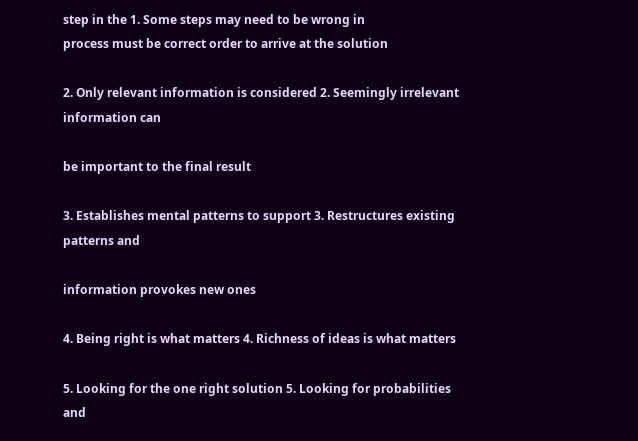step in the 1. Some steps may need to be wrong in
process must be correct order to arrive at the solution

2. Only relevant information is considered 2. Seemingly irrelevant information can

be important to the final result

3. Establishes mental patterns to support 3. Restructures existing patterns and

information provokes new ones

4. Being right is what matters 4. Richness of ideas is what matters

5. Looking for the one right solution 5. Looking for probabilities and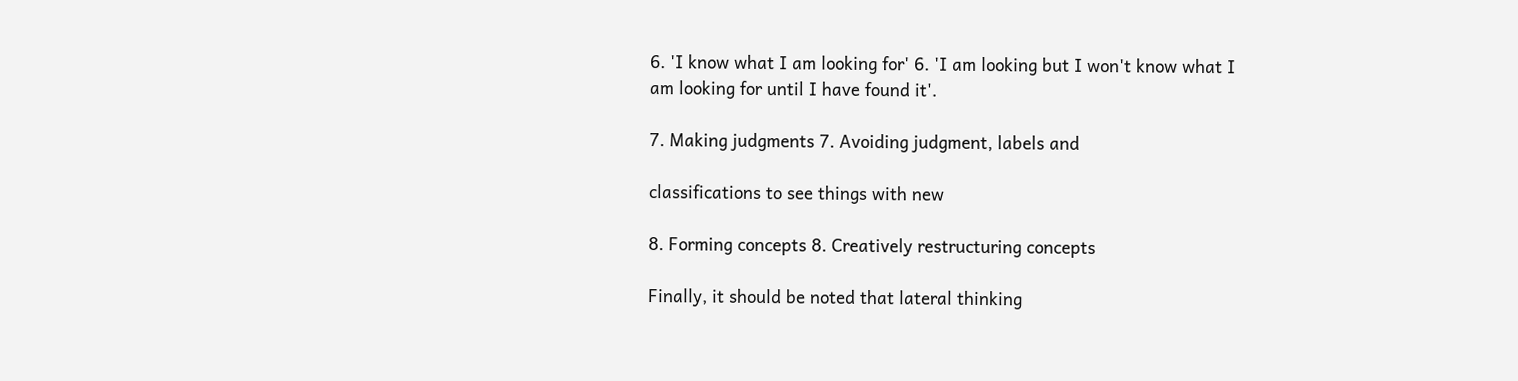6. 'I know what I am looking for' 6. 'I am looking but I won't know what I
am looking for until I have found it'.

7. Making judgments 7. Avoiding judgment, labels and

classifications to see things with new

8. Forming concepts 8. Creatively restructuring concepts

Finally, it should be noted that lateral thinking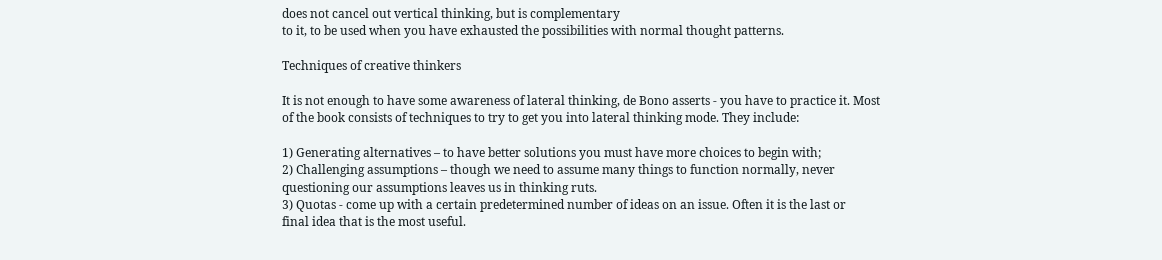does not cancel out vertical thinking, but is complementary
to it, to be used when you have exhausted the possibilities with normal thought patterns.

Techniques of creative thinkers

It is not enough to have some awareness of lateral thinking, de Bono asserts - you have to practice it. Most
of the book consists of techniques to try to get you into lateral thinking mode. They include:

1) Generating alternatives – to have better solutions you must have more choices to begin with;
2) Challenging assumptions – though we need to assume many things to function normally, never
questioning our assumptions leaves us in thinking ruts.
3) Quotas - come up with a certain predetermined number of ideas on an issue. Often it is the last or
final idea that is the most useful.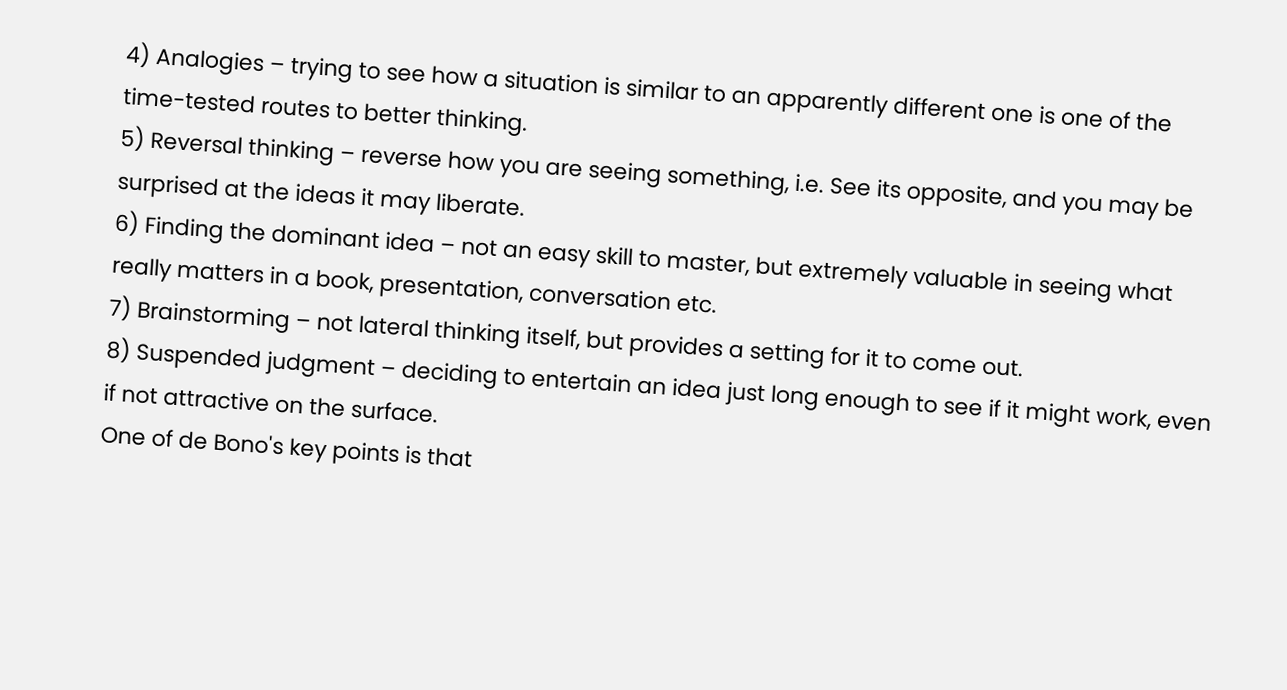4) Analogies – trying to see how a situation is similar to an apparently different one is one of the
time-tested routes to better thinking.
5) Reversal thinking – reverse how you are seeing something, i.e. See its opposite, and you may be
surprised at the ideas it may liberate.
6) Finding the dominant idea – not an easy skill to master, but extremely valuable in seeing what
really matters in a book, presentation, conversation etc.
7) Brainstorming – not lateral thinking itself, but provides a setting for it to come out.
8) Suspended judgment – deciding to entertain an idea just long enough to see if it might work, even
if not attractive on the surface.
One of de Bono's key points is that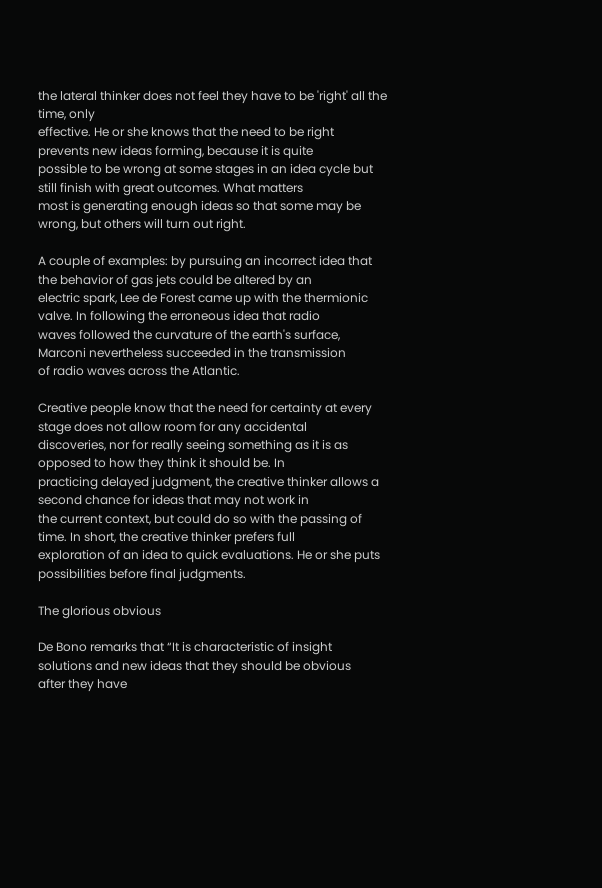the lateral thinker does not feel they have to be 'right' all the time, only
effective. He or she knows that the need to be right prevents new ideas forming, because it is quite
possible to be wrong at some stages in an idea cycle but still finish with great outcomes. What matters
most is generating enough ideas so that some may be wrong, but others will turn out right.

A couple of examples: by pursuing an incorrect idea that the behavior of gas jets could be altered by an
electric spark, Lee de Forest came up with the thermionic valve. In following the erroneous idea that radio
waves followed the curvature of the earth's surface, Marconi nevertheless succeeded in the transmission
of radio waves across the Atlantic.

Creative people know that the need for certainty at every stage does not allow room for any accidental
discoveries, nor for really seeing something as it is as opposed to how they think it should be. In
practicing delayed judgment, the creative thinker allows a second chance for ideas that may not work in
the current context, but could do so with the passing of time. In short, the creative thinker prefers full
exploration of an idea to quick evaluations. He or she puts possibilities before final judgments.

The glorious obvious

De Bono remarks that “It is characteristic of insight solutions and new ideas that they should be obvious
after they have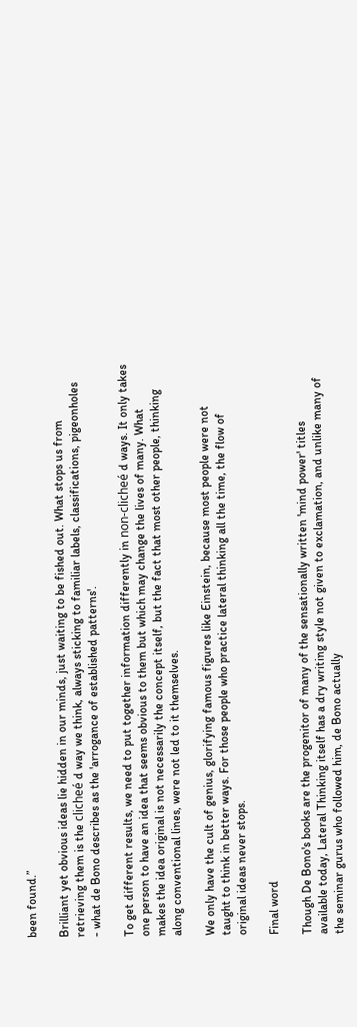been found.”

Brilliant yet obvious ideas lie hidden in our minds, just waiting to be fished out. What stops us from
retrieving them is the clicheé d way we think, always sticking to familiar labels, classifications, pigeonholes
- what de Bono describes as the 'arrogance of established patterns'.

To get different results, we need to put together information differently in non-clicheé d ways. It only takes
one person to have an idea that seems obvious to them but which may change the lives of many. What
makes the idea original is not necessarily the concept itself, but the fact that most other people, thinking
along conventional lines, were not led to it themselves.

We only have the cult of genius, glorifying famous figures like Einstein, because most people were not
taught to think in better ways. For those people who practice lateral thinking all the time, the flow of
original ideas never stops.

Final word

Though De Bono's books are the progenitor of many of the sensationally written 'mind power' titles
available today, Lateral Thinking itself has a dry writing style not given to exclamation, and unlike many of
the seminar gurus who followed him, de Bono actually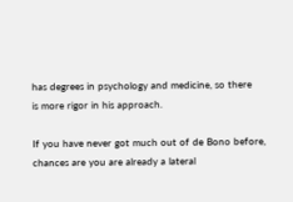has degrees in psychology and medicine, so there
is more rigor in his approach.

If you have never got much out of de Bono before, chances are you are already a lateral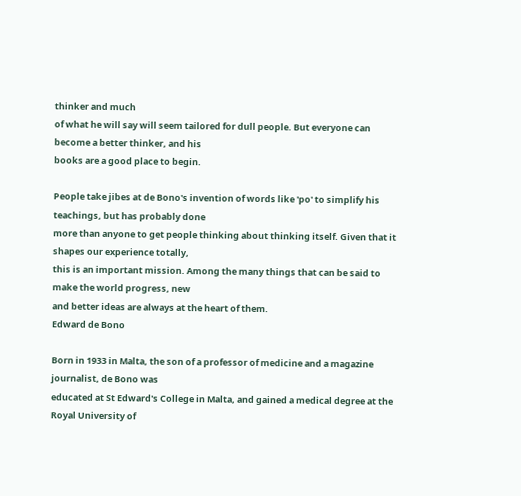thinker and much
of what he will say will seem tailored for dull people. But everyone can become a better thinker, and his
books are a good place to begin.

People take jibes at de Bono's invention of words like 'po' to simplify his teachings, but has probably done
more than anyone to get people thinking about thinking itself. Given that it shapes our experience totally,
this is an important mission. Among the many things that can be said to make the world progress, new
and better ideas are always at the heart of them.
Edward de Bono

Born in 1933 in Malta, the son of a professor of medicine and a magazine journalist, de Bono was
educated at St Edward's College in Malta, and gained a medical degree at the Royal University of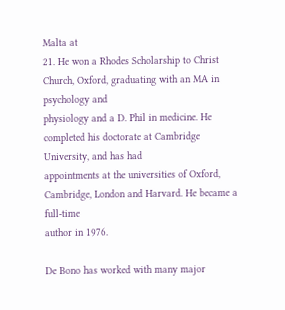Malta at
21. He won a Rhodes Scholarship to Christ Church, Oxford, graduating with an MA in psychology and
physiology and a D. Phil in medicine. He completed his doctorate at Cambridge University, and has had
appointments at the universities of Oxford, Cambridge, London and Harvard. He became a full-time
author in 1976.

De Bono has worked with many major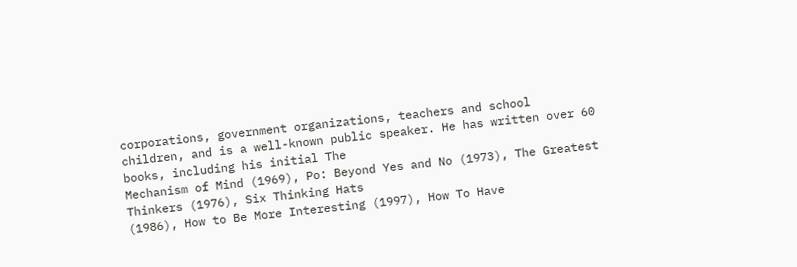corporations, government organizations, teachers and school
children, and is a well-known public speaker. He has written over 60 books, including his initial The
Mechanism of Mind (1969), Po: Beyond Yes and No (1973), The Greatest Thinkers (1976), Six Thinking Hats
(1986), How to Be More Interesting (1997), How To Have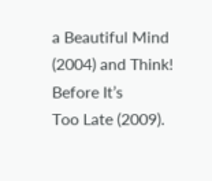a Beautiful Mind (2004) and Think! Before It’s
Too Late (2009).